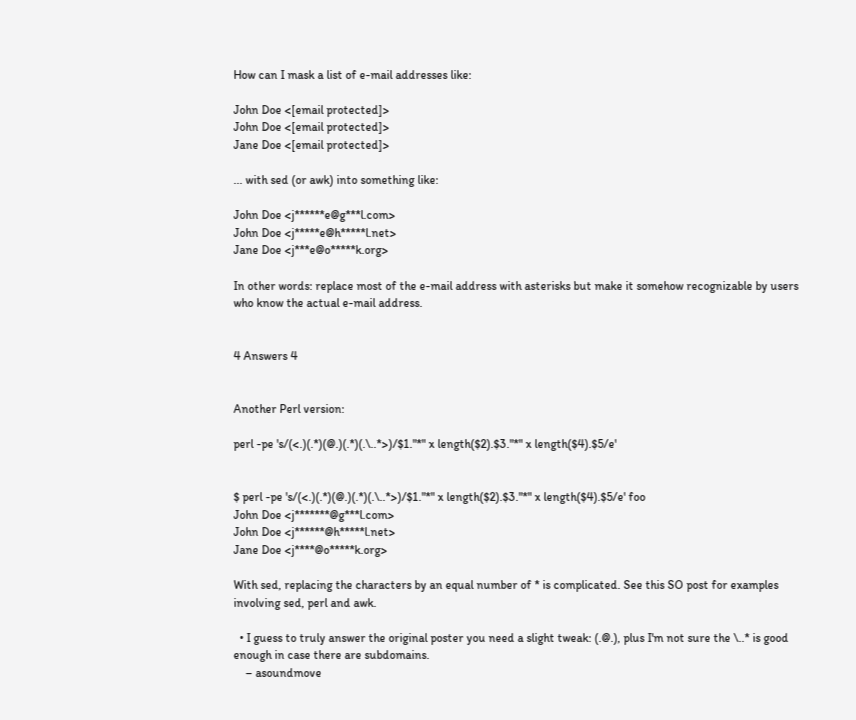How can I mask a list of e-mail addresses like:

John Doe <[email protected]>
John Doe <[email protected]>
Jane Doe <[email protected]>

... with sed (or awk) into something like:

John Doe <j******e@g***l.com>
John Doe <j*****e@h*****l.net>
Jane Doe <j***e@o*****k.org>

In other words: replace most of the e-mail address with asterisks but make it somehow recognizable by users who know the actual e-mail address.


4 Answers 4


Another Perl version:

perl -pe 's/(<.)(.*)(@.)(.*)(.\..*>)/$1."*" x length($2).$3."*" x length($4).$5/e'


$ perl -pe 's/(<.)(.*)(@.)(.*)(.\..*>)/$1."*" x length($2).$3."*" x length($4).$5/e' foo
John Doe <j*******@g***l.com>
John Doe <j******@h*****l.net>
Jane Doe <j****@o*****k.org>

With sed, replacing the characters by an equal number of * is complicated. See this SO post for examples involving sed, perl and awk.

  • I guess to truly answer the original poster you need a slight tweak: (.@.), plus I'm not sure the \..* is good enough in case there are subdomains.
    – asoundmove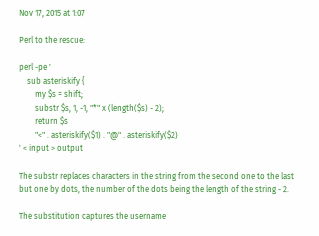Nov 17, 2015 at 1:07

Perl to the rescue:

perl -pe '
    sub asteriskify {
        my $s = shift;
        substr $s, 1, -1, "*" x (length($s) - 2);
        return $s
        "<" . asteriskify($1) . "@" . asteriskify($2)
' < input > output

The substr replaces characters in the string from the second one to the last but one by dots, the number of the dots being the length of the string - 2.

The substitution captures the username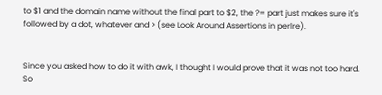to $1 and the domain name without the final part to $2, the ?= part just makes sure it's followed by a dot, whatever and > (see Look Around Assertions in perlre).


Since you asked how to do it with awk, I thought I would prove that it was not too hard. So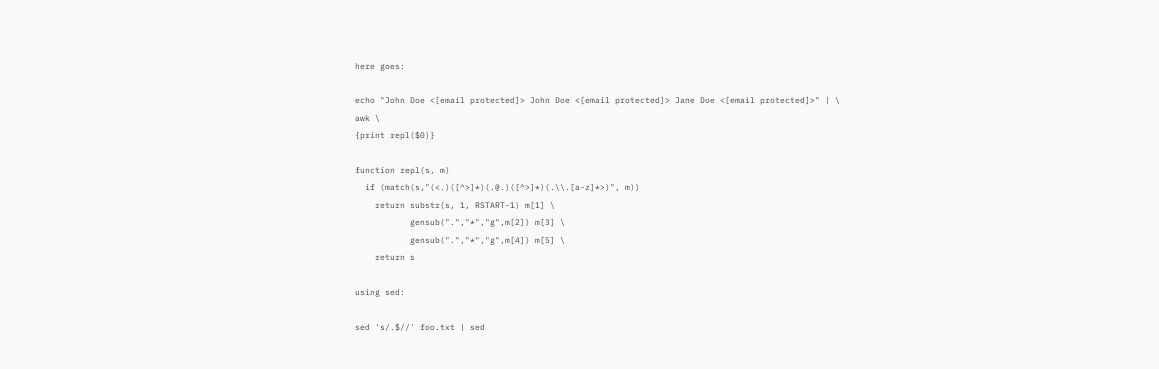here goes:

echo "John Doe <[email protected]> John Doe <[email protected]> Jane Doe <[email protected]>" | \
awk \
{print repl($0)}

function repl(s, m)
  if (match(s,"(<.)([^>]*)(.@.)([^>]*)(.\\.[a-z]*>)", m))
    return substr(s, 1, RSTART-1) m[1] \
           gensub(".","*","g",m[2]) m[3] \
           gensub(".","*","g",m[4]) m[5] \
    return s

using sed:

sed 's/.$//' foo.txt | sed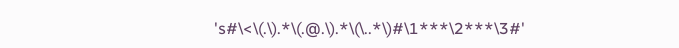's#\<\(.\).*\(.@.\).*\(\..*\)#\1***\2***\3#'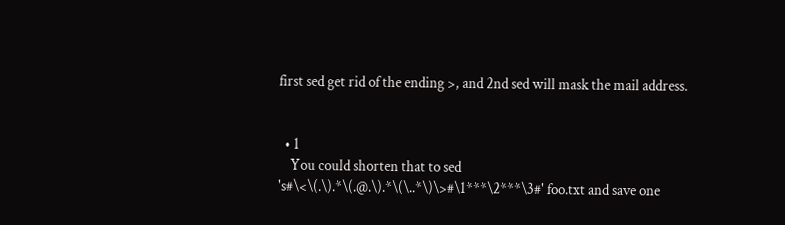first sed get rid of the ending >, and 2nd sed will mask the mail address.


  • 1
    You could shorten that to sed 's#\<\(.\).*\(.@.\).*\(\..*\)\>#\1***\2***\3#' foo.txt and save one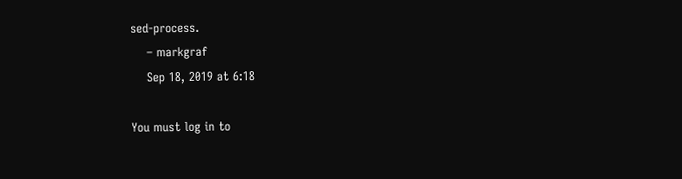sed-process.
    – markgraf
    Sep 18, 2019 at 6:18

You must log in to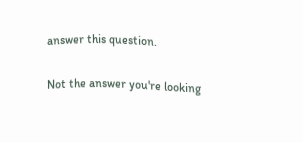answer this question.

Not the answer you're looking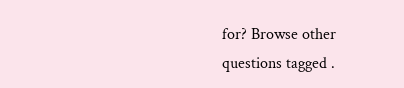for? Browse other questions tagged .